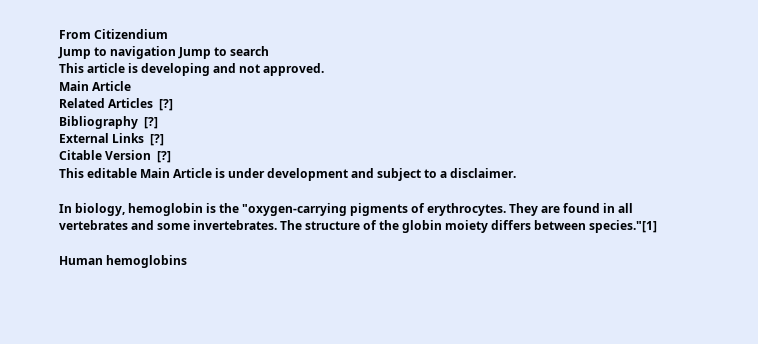From Citizendium
Jump to navigation Jump to search
This article is developing and not approved.
Main Article
Related Articles  [?]
Bibliography  [?]
External Links  [?]
Citable Version  [?]
This editable Main Article is under development and subject to a disclaimer.

In biology, hemoglobin is the "oxygen-carrying pigments of erythrocytes. They are found in all vertebrates and some invertebrates. The structure of the globin moiety differs between species."[1]

Human hemoglobins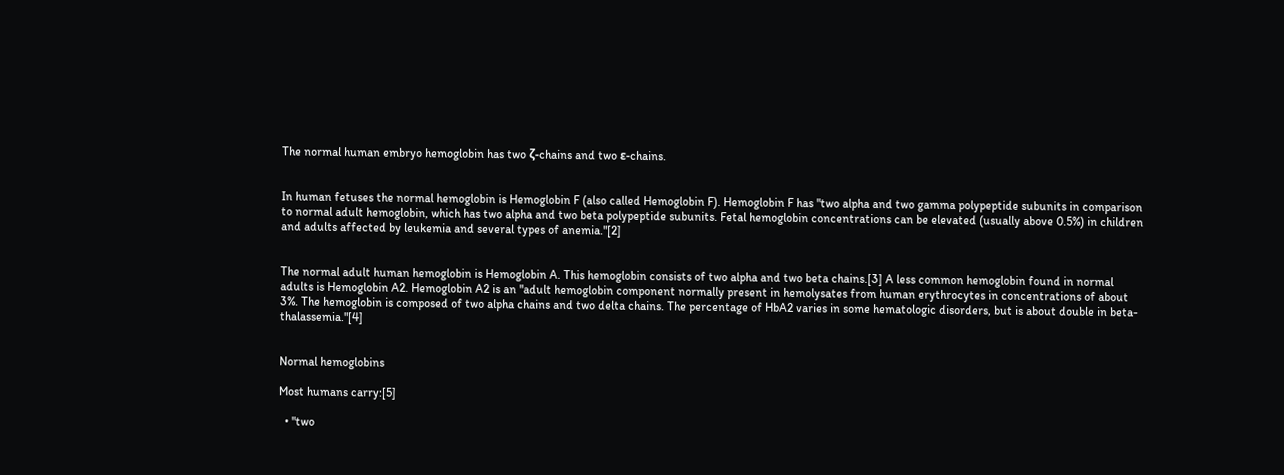The normal human embryo hemoglobin has two ζ-chains and two ε-chains.


In human fetuses the normal hemoglobin is Hemoglobin F (also called Hemoglobin F). Hemoglobin F has "two alpha and two gamma polypeptide subunits in comparison to normal adult hemoglobin, which has two alpha and two beta polypeptide subunits. Fetal hemoglobin concentrations can be elevated (usually above 0.5%) in children and adults affected by leukemia and several types of anemia."[2]


The normal adult human hemoglobin is Hemoglobin A. This hemoglobin consists of two alpha and two beta chains.[3] A less common hemoglobin found in normal adults is Hemoglobin A2. Hemoglobin A2 is an "adult hemoglobin component normally present in hemolysates from human erythrocytes in concentrations of about 3%. The hemoglobin is composed of two alpha chains and two delta chains. The percentage of HbA2 varies in some hematologic disorders, but is about double in beta-thalassemia."[4]


Normal hemoglobins

Most humans carry:[5]

  • "two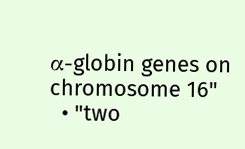α-globin genes on chromosome 16"
  • "two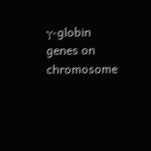γ-globin genes on chromosome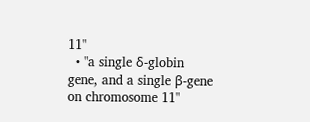11"
  • "a single δ-globin gene, and a single β-gene on chromosome 11"